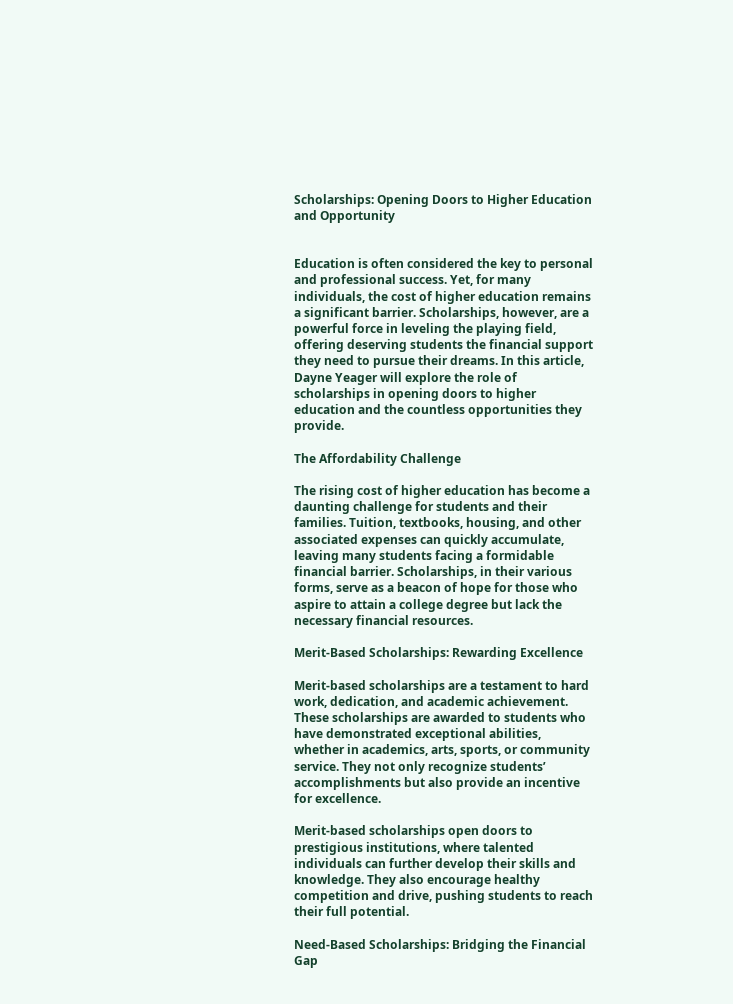Scholarships: Opening Doors to Higher Education and Opportunity


Education is often considered the key to personal and professional success. Yet, for many individuals, the cost of higher education remains a significant barrier. Scholarships, however, are a powerful force in leveling the playing field, offering deserving students the financial support they need to pursue their dreams. In this article, Dayne Yeager will explore the role of scholarships in opening doors to higher education and the countless opportunities they provide.

The Affordability Challenge

The rising cost of higher education has become a daunting challenge for students and their families. Tuition, textbooks, housing, and other associated expenses can quickly accumulate, leaving many students facing a formidable financial barrier. Scholarships, in their various forms, serve as a beacon of hope for those who aspire to attain a college degree but lack the necessary financial resources.

Merit-Based Scholarships: Rewarding Excellence

Merit-based scholarships are a testament to hard work, dedication, and academic achievement. These scholarships are awarded to students who have demonstrated exceptional abilities, whether in academics, arts, sports, or community service. They not only recognize students’ accomplishments but also provide an incentive for excellence.

Merit-based scholarships open doors to prestigious institutions, where talented individuals can further develop their skills and knowledge. They also encourage healthy competition and drive, pushing students to reach their full potential.

Need-Based Scholarships: Bridging the Financial Gap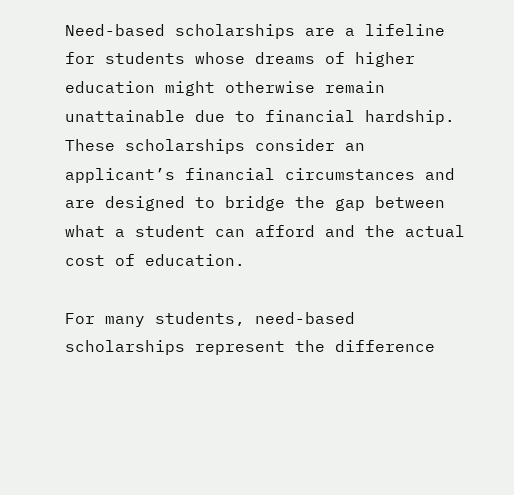Need-based scholarships are a lifeline for students whose dreams of higher education might otherwise remain unattainable due to financial hardship. These scholarships consider an applicant’s financial circumstances and are designed to bridge the gap between what a student can afford and the actual cost of education.

For many students, need-based scholarships represent the difference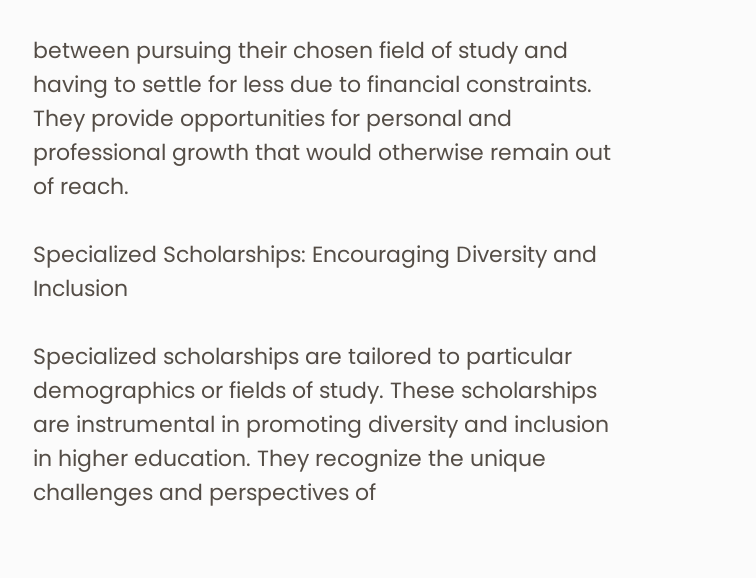between pursuing their chosen field of study and having to settle for less due to financial constraints. They provide opportunities for personal and professional growth that would otherwise remain out of reach.

Specialized Scholarships: Encouraging Diversity and Inclusion

Specialized scholarships are tailored to particular demographics or fields of study. These scholarships are instrumental in promoting diversity and inclusion in higher education. They recognize the unique challenges and perspectives of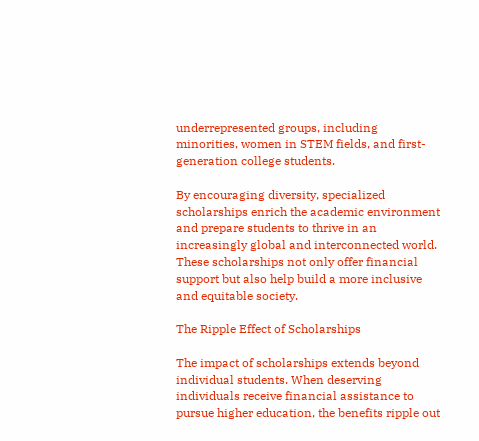underrepresented groups, including minorities, women in STEM fields, and first-generation college students.

By encouraging diversity, specialized scholarships enrich the academic environment and prepare students to thrive in an increasingly global and interconnected world. These scholarships not only offer financial support but also help build a more inclusive and equitable society.

The Ripple Effect of Scholarships

The impact of scholarships extends beyond individual students. When deserving individuals receive financial assistance to pursue higher education, the benefits ripple out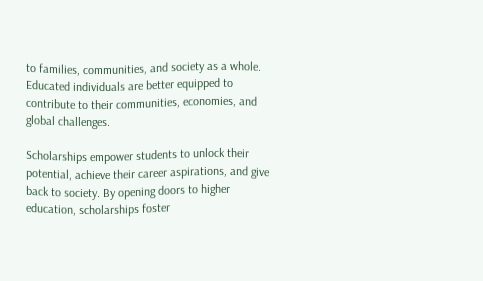to families, communities, and society as a whole. Educated individuals are better equipped to contribute to their communities, economies, and global challenges.

Scholarships empower students to unlock their potential, achieve their career aspirations, and give back to society. By opening doors to higher education, scholarships foster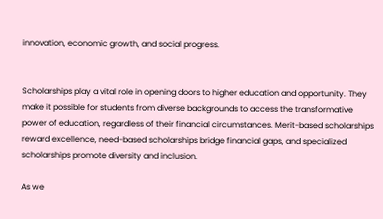innovation, economic growth, and social progress.


Scholarships play a vital role in opening doors to higher education and opportunity. They make it possible for students from diverse backgrounds to access the transformative power of education, regardless of their financial circumstances. Merit-based scholarships reward excellence, need-based scholarships bridge financial gaps, and specialized scholarships promote diversity and inclusion.

As we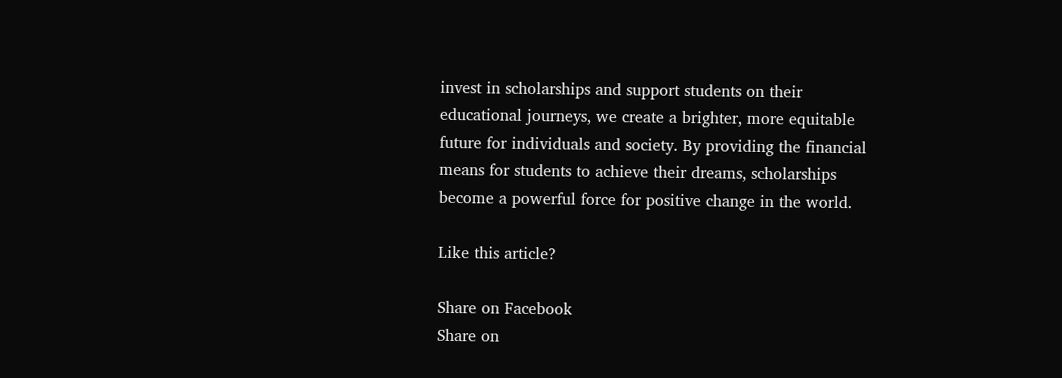invest in scholarships and support students on their educational journeys, we create a brighter, more equitable future for individuals and society. By providing the financial means for students to achieve their dreams, scholarships become a powerful force for positive change in the world.

Like this article?

Share on Facebook
Share on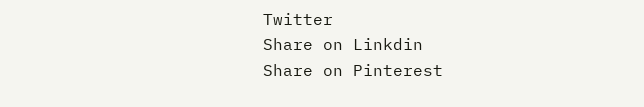Twitter
Share on Linkdin
Share on Pinterest